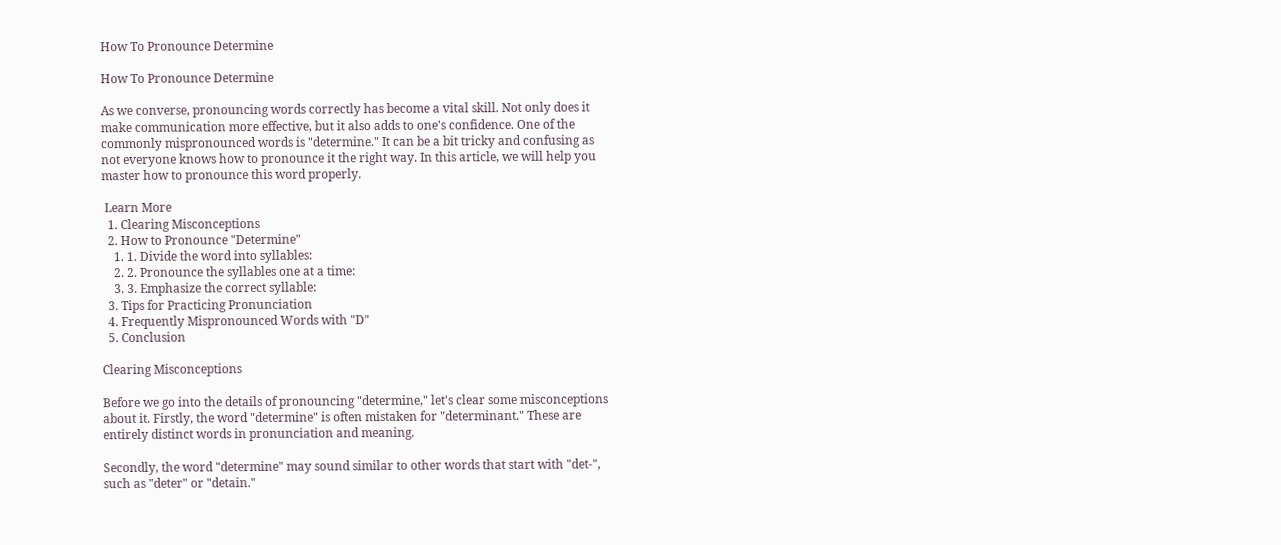How To Pronounce Determine

How To Pronounce Determine

As we converse, pronouncing words correctly has become a vital skill. Not only does it make communication more effective, but it also adds to one's confidence. One of the commonly mispronounced words is "determine." It can be a bit tricky and confusing as not everyone knows how to pronounce it the right way. In this article, we will help you master how to pronounce this word properly.

 Learn More
  1. Clearing Misconceptions
  2. How to Pronounce "Determine"
    1. 1. Divide the word into syllables:
    2. 2. Pronounce the syllables one at a time:
    3. 3. Emphasize the correct syllable:
  3. Tips for Practicing Pronunciation
  4. Frequently Mispronounced Words with "D"
  5. Conclusion

Clearing Misconceptions

Before we go into the details of pronouncing "determine," let's clear some misconceptions about it. Firstly, the word "determine" is often mistaken for "determinant." These are entirely distinct words in pronunciation and meaning.

Secondly, the word "determine" may sound similar to other words that start with "det-", such as "deter" or "detain."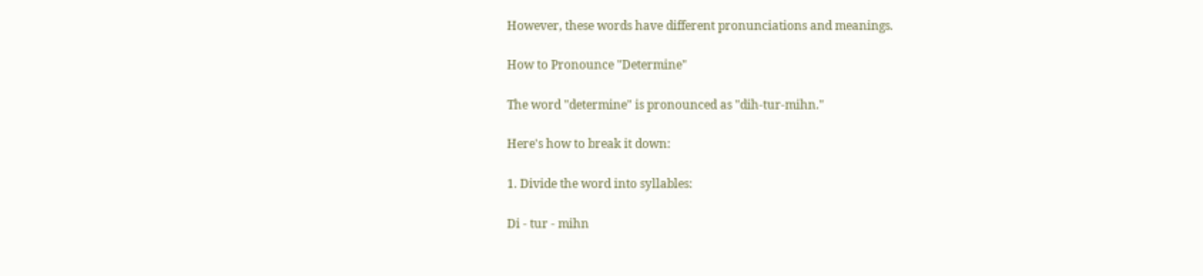However, these words have different pronunciations and meanings.

How to Pronounce "Determine"

The word "determine" is pronounced as "dih-tur-mihn."

Here's how to break it down:

1. Divide the word into syllables:

Di - tur - mihn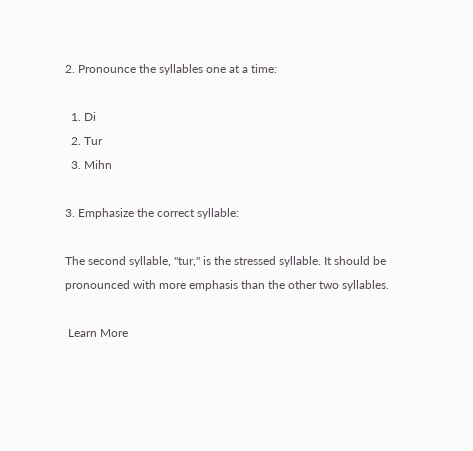2. Pronounce the syllables one at a time:

  1. Di
  2. Tur
  3. Mihn

3. Emphasize the correct syllable:

The second syllable, "tur," is the stressed syllable. It should be pronounced with more emphasis than the other two syllables.

 Learn More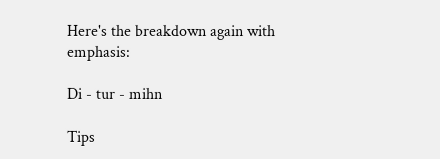Here's the breakdown again with emphasis:

Di - tur - mihn

Tips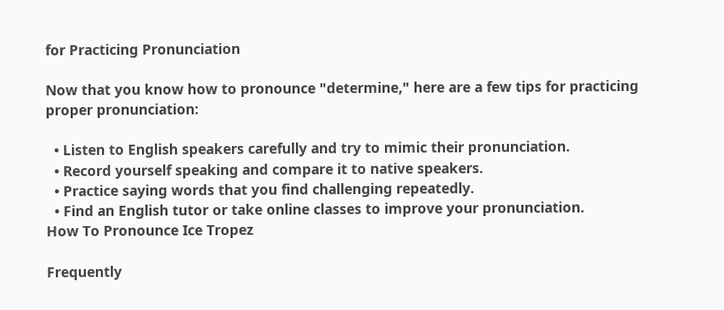for Practicing Pronunciation

Now that you know how to pronounce "determine," here are a few tips for practicing proper pronunciation:

  • Listen to English speakers carefully and try to mimic their pronunciation.
  • Record yourself speaking and compare it to native speakers.
  • Practice saying words that you find challenging repeatedly.
  • Find an English tutor or take online classes to improve your pronunciation.
How To Pronounce Ice Tropez

Frequently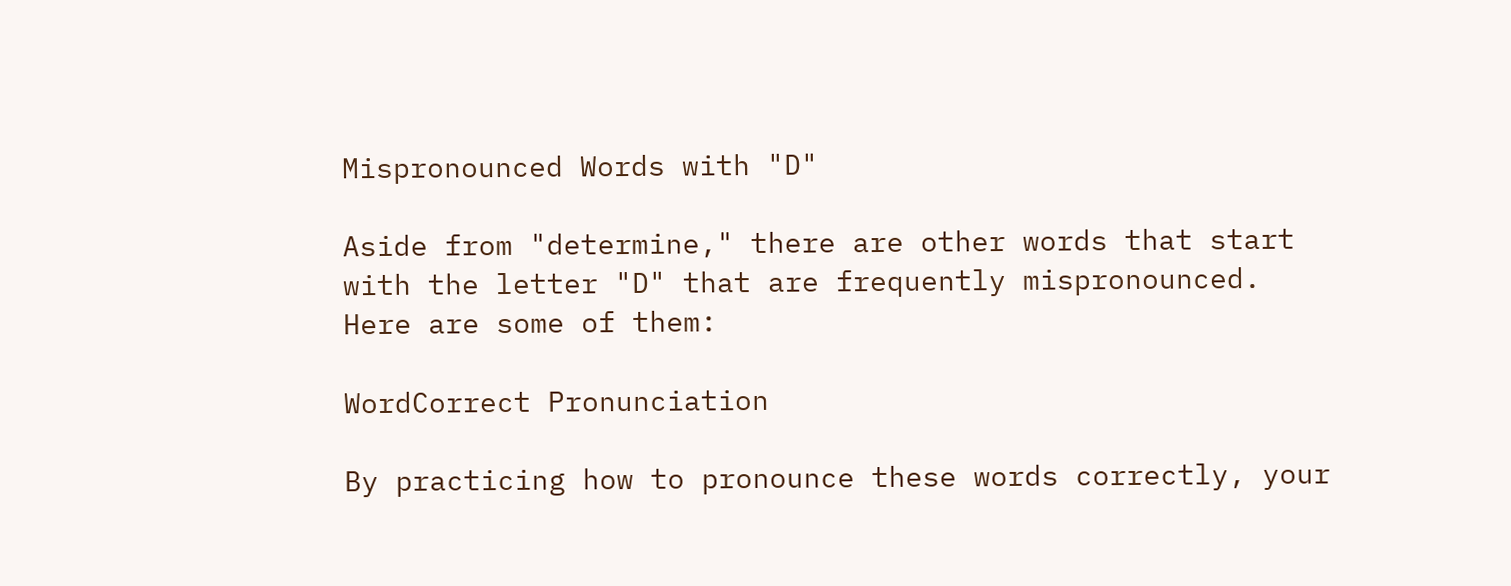Mispronounced Words with "D"

Aside from "determine," there are other words that start with the letter "D" that are frequently mispronounced. Here are some of them:

WordCorrect Pronunciation

By practicing how to pronounce these words correctly, your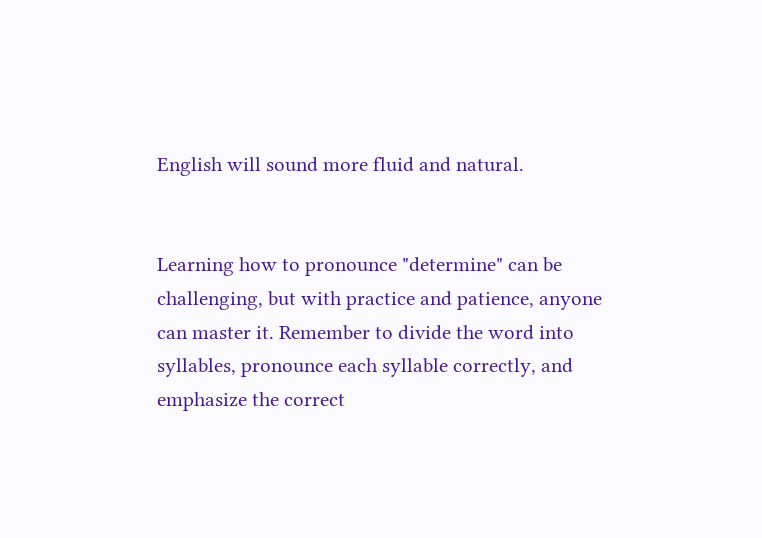English will sound more fluid and natural.


Learning how to pronounce "determine" can be challenging, but with practice and patience, anyone can master it. Remember to divide the word into syllables, pronounce each syllable correctly, and emphasize the correct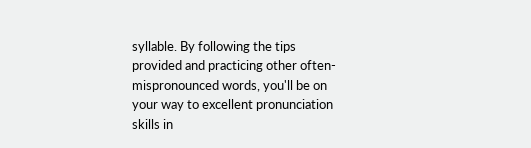syllable. By following the tips provided and practicing other often-mispronounced words, you'll be on your way to excellent pronunciation skills in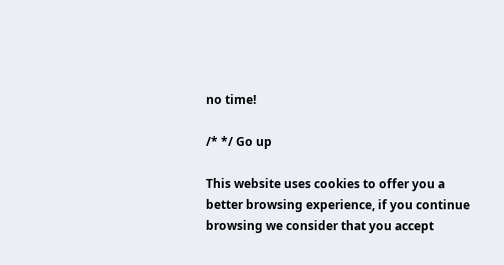no time!

/* */ Go up

This website uses cookies to offer you a better browsing experience, if you continue browsing we consider that you accept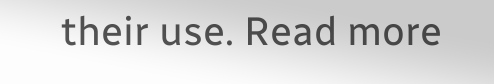their use. Read more